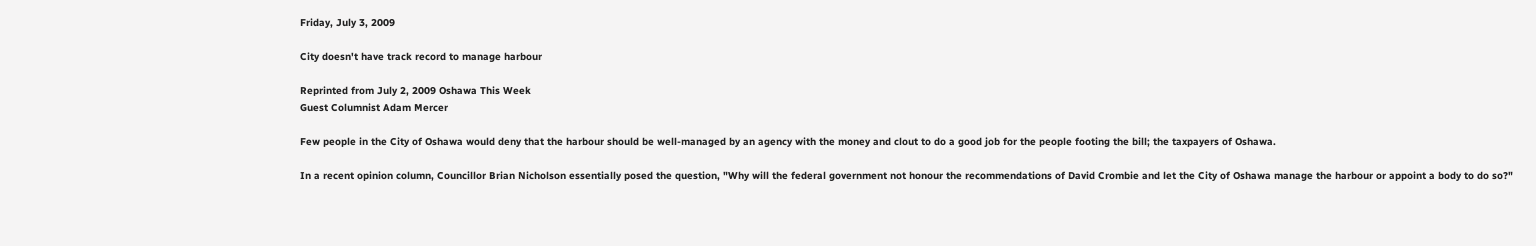Friday, July 3, 2009

City doesn't have track record to manage harbour

Reprinted from July 2, 2009 Oshawa This Week
Guest Columnist Adam Mercer

Few people in the City of Oshawa would deny that the harbour should be well-managed by an agency with the money and clout to do a good job for the people footing the bill; the taxpayers of Oshawa.

In a recent opinion column, Councillor Brian Nicholson essentially posed the question, "Why will the federal government not honour the recommendations of David Crombie and let the City of Oshawa manage the harbour or appoint a body to do so?"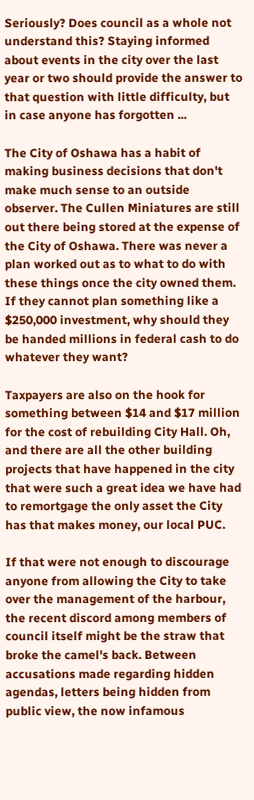Seriously? Does council as a whole not understand this? Staying informed about events in the city over the last year or two should provide the answer to that question with little difficulty, but in case anyone has forgotten ...

The City of Oshawa has a habit of making business decisions that don't make much sense to an outside observer. The Cullen Miniatures are still out there being stored at the expense of the City of Oshawa. There was never a plan worked out as to what to do with these things once the city owned them. If they cannot plan something like a $250,000 investment, why should they be handed millions in federal cash to do whatever they want?

Taxpayers are also on the hook for something between $14 and $17 million for the cost of rebuilding City Hall. Oh, and there are all the other building projects that have happened in the city that were such a great idea we have had to remortgage the only asset the City has that makes money, our local PUC.

If that were not enough to discourage anyone from allowing the City to take over the management of the harbour, the recent discord among members of council itself might be the straw that broke the camel's back. Between accusations made regarding hidden agendas, letters being hidden from public view, the now infamous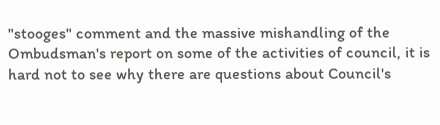"stooges" comment and the massive mishandling of the Ombudsman's report on some of the activities of council, it is hard not to see why there are questions about Council's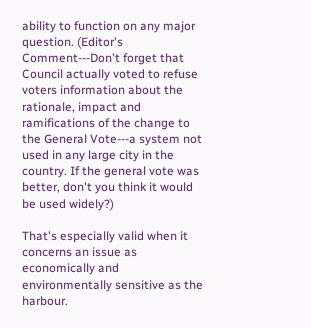ability to function on any major question. (Editor's Comment---Don't forget that Council actually voted to refuse voters information about the rationale, impact and ramifications of the change to the General Vote---a system not used in any large city in the country. If the general vote was better, don't you think it would be used widely?)

That's especially valid when it concerns an issue as economically and environmentally sensitive as the harbour.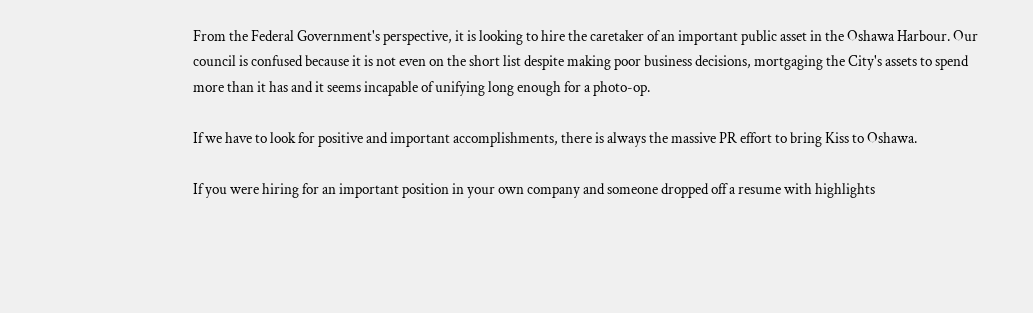From the Federal Government's perspective, it is looking to hire the caretaker of an important public asset in the Oshawa Harbour. Our council is confused because it is not even on the short list despite making poor business decisions, mortgaging the City's assets to spend more than it has and it seems incapable of unifying long enough for a photo-op.

If we have to look for positive and important accomplishments, there is always the massive PR effort to bring Kiss to Oshawa.

If you were hiring for an important position in your own company and someone dropped off a resume with highlights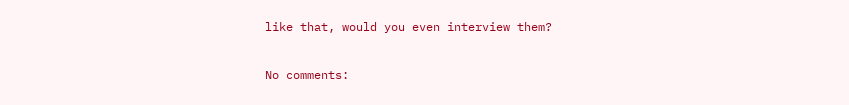like that, would you even interview them?

No comments: